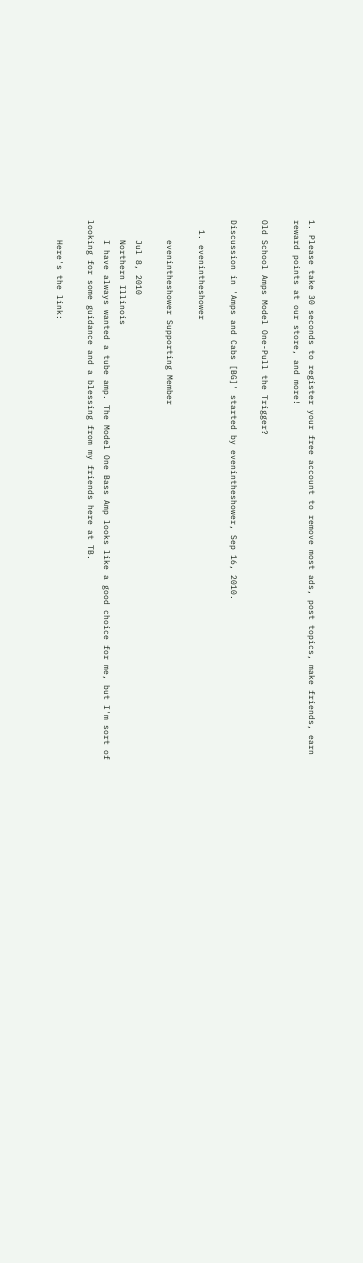1. Please take 30 seconds to register your free account to remove most ads, post topics, make friends, earn reward points at our store, and more!

Old School Amps Model One-Pull the Trigger?

Discussion in 'Amps and Cabs [BG]' started by evenintheshower, Sep 16, 2010.

  1. evenintheshower

    evenintheshower Supporting Member

    Jul 8, 2010
    Northern Illinois
    I have always wanted a tube amp. The Model One Bass Amp looks like a good choice for me, but I'm sort of looking for some guidance and a blessing from my friends here at TB.

    Here's the link: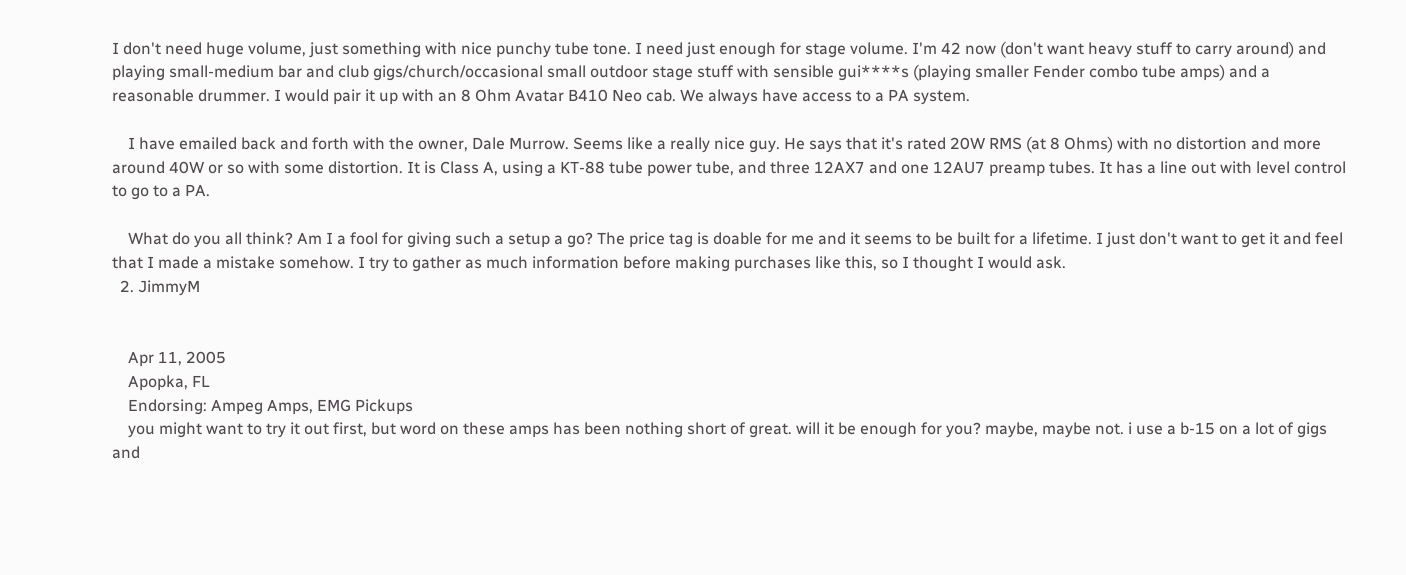I don't need huge volume, just something with nice punchy tube tone. I need just enough for stage volume. I'm 42 now (don't want heavy stuff to carry around) and playing small-medium bar and club gigs/church/occasional small outdoor stage stuff with sensible gui****s (playing smaller Fender combo tube amps) and a reasonable drummer. I would pair it up with an 8 Ohm Avatar B410 Neo cab. We always have access to a PA system.

    I have emailed back and forth with the owner, Dale Murrow. Seems like a really nice guy. He says that it's rated 20W RMS (at 8 Ohms) with no distortion and more around 40W or so with some distortion. It is Class A, using a KT-88 tube power tube, and three 12AX7 and one 12AU7 preamp tubes. It has a line out with level control to go to a PA.

    What do you all think? Am I a fool for giving such a setup a go? The price tag is doable for me and it seems to be built for a lifetime. I just don't want to get it and feel that I made a mistake somehow. I try to gather as much information before making purchases like this, so I thought I would ask.
  2. JimmyM


    Apr 11, 2005
    Apopka, FL
    Endorsing: Ampeg Amps, EMG Pickups
    you might want to try it out first, but word on these amps has been nothing short of great. will it be enough for you? maybe, maybe not. i use a b-15 on a lot of gigs and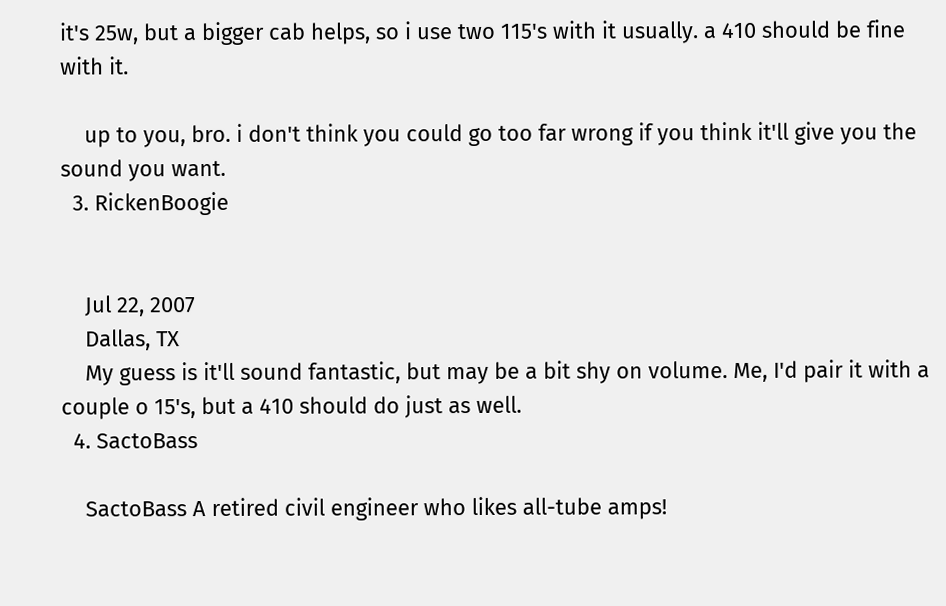it's 25w, but a bigger cab helps, so i use two 115's with it usually. a 410 should be fine with it.

    up to you, bro. i don't think you could go too far wrong if you think it'll give you the sound you want.
  3. RickenBoogie


    Jul 22, 2007
    Dallas, TX
    My guess is it'll sound fantastic, but may be a bit shy on volume. Me, I'd pair it with a couple o 15's, but a 410 should do just as well.
  4. SactoBass

    SactoBass A retired civil engineer who likes all-tube amps!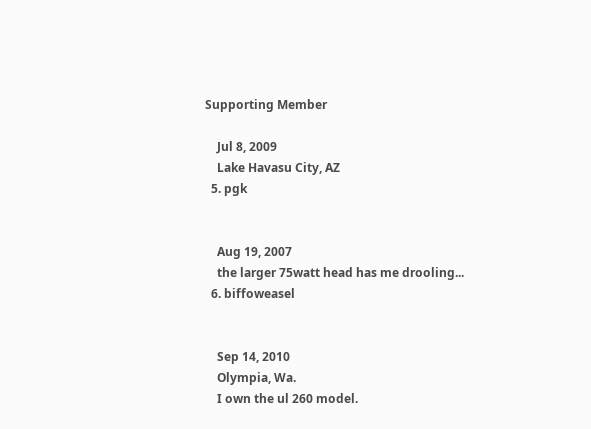Supporting Member

    Jul 8, 2009
    Lake Havasu City, AZ
  5. pgk


    Aug 19, 2007
    the larger 75watt head has me drooling...
  6. biffoweasel


    Sep 14, 2010
    Olympia, Wa.
    I own the ul 260 model.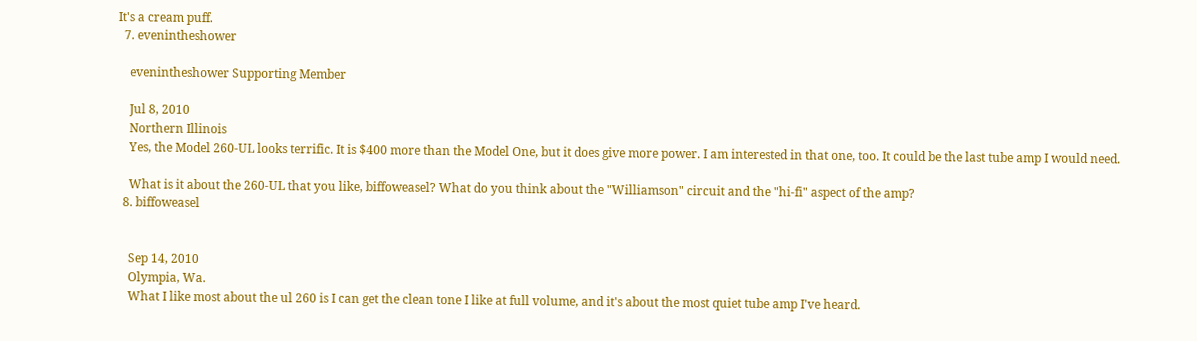It's a cream puff.
  7. evenintheshower

    evenintheshower Supporting Member

    Jul 8, 2010
    Northern Illinois
    Yes, the Model 260-UL looks terrific. It is $400 more than the Model One, but it does give more power. I am interested in that one, too. It could be the last tube amp I would need.

    What is it about the 260-UL that you like, biffoweasel? What do you think about the "Williamson" circuit and the "hi-fi" aspect of the amp?
  8. biffoweasel


    Sep 14, 2010
    Olympia, Wa.
    What I like most about the ul 260 is I can get the clean tone I like at full volume, and it's about the most quiet tube amp I've heard.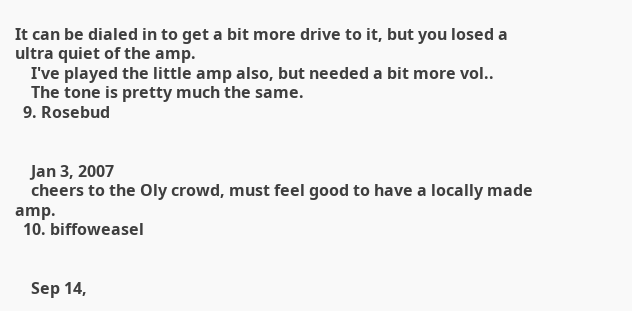It can be dialed in to get a bit more drive to it, but you losed a ultra quiet of the amp.
    I've played the little amp also, but needed a bit more vol..
    The tone is pretty much the same.
  9. Rosebud


    Jan 3, 2007
    cheers to the Oly crowd, must feel good to have a locally made amp.
  10. biffoweasel


    Sep 14,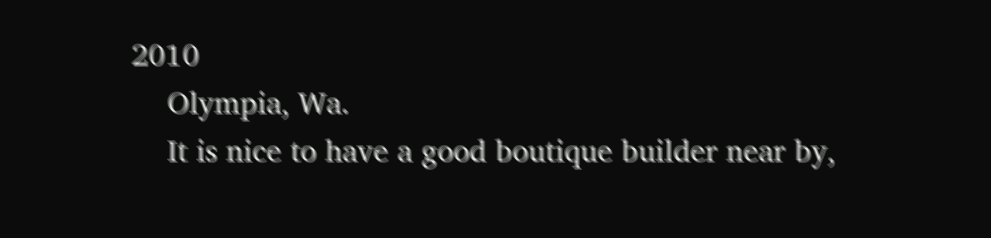2010
    Olympia, Wa.
    It is nice to have a good boutique builder near by,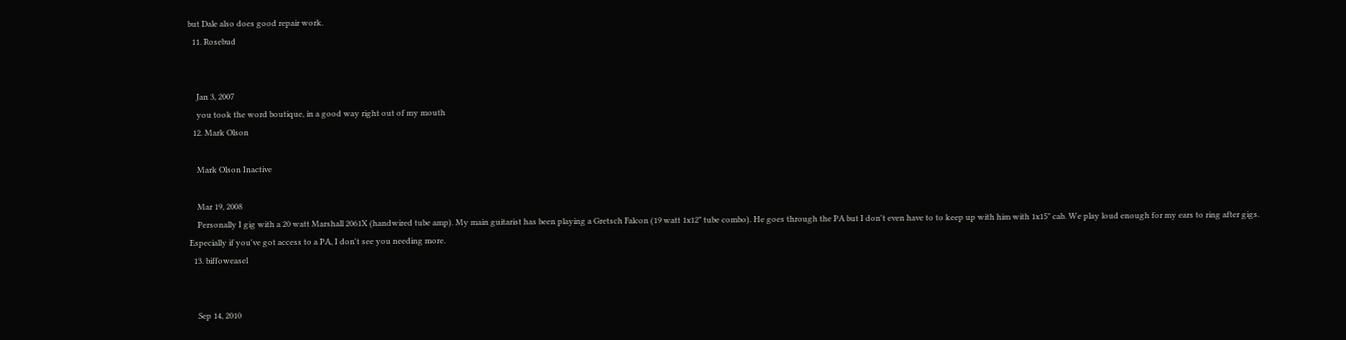but Dale also does good repair work.
  11. Rosebud


    Jan 3, 2007
    you took the word boutique, in a good way right out of my mouth
  12. Mark Olson

    Mark Olson Inactive

    Mar 19, 2008
    Personally I gig with a 20 watt Marshall 2061X (handwired tube amp). My main guitarist has been playing a Gretsch Falcon (19 watt 1x12" tube combo). He goes through the PA but I don't even have to to keep up with him with 1x15" cab. We play loud enough for my ears to ring after gigs. Especially if you've got access to a PA, I don't see you needing more.
  13. biffoweasel


    Sep 14, 2010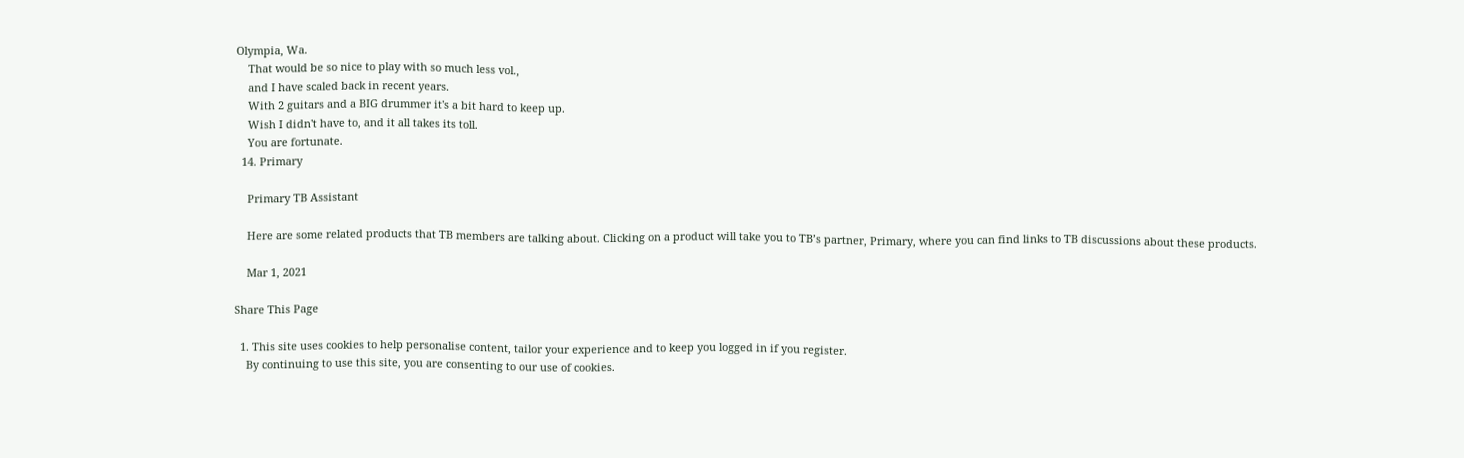Olympia, Wa.
    That would be so nice to play with so much less vol.,
    and I have scaled back in recent years.
    With 2 guitars and a BIG drummer it's a bit hard to keep up.
    Wish I didn't have to, and it all takes its toll.
    You are fortunate.
  14. Primary

    Primary TB Assistant

    Here are some related products that TB members are talking about. Clicking on a product will take you to TB’s partner, Primary, where you can find links to TB discussions about these products.

    Mar 1, 2021

Share This Page

  1. This site uses cookies to help personalise content, tailor your experience and to keep you logged in if you register.
    By continuing to use this site, you are consenting to our use of cookies.